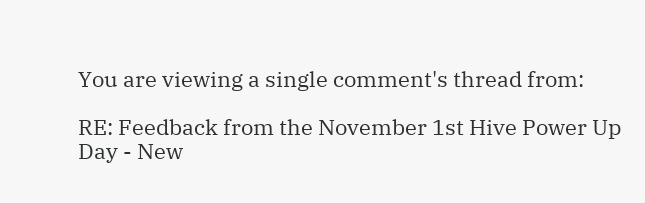You are viewing a single comment's thread from:

RE: Feedback from the November 1st Hive Power Up Day - New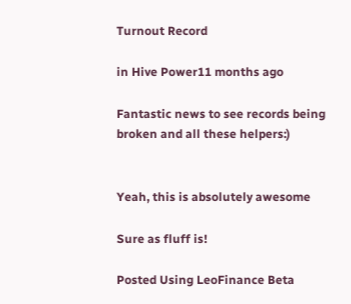Turnout Record

in Hive Power11 months ago

Fantastic news to see records being broken and all these helpers:)


Yeah, this is absolutely awesome

Sure as fluff is!

Posted Using LeoFinance Beta